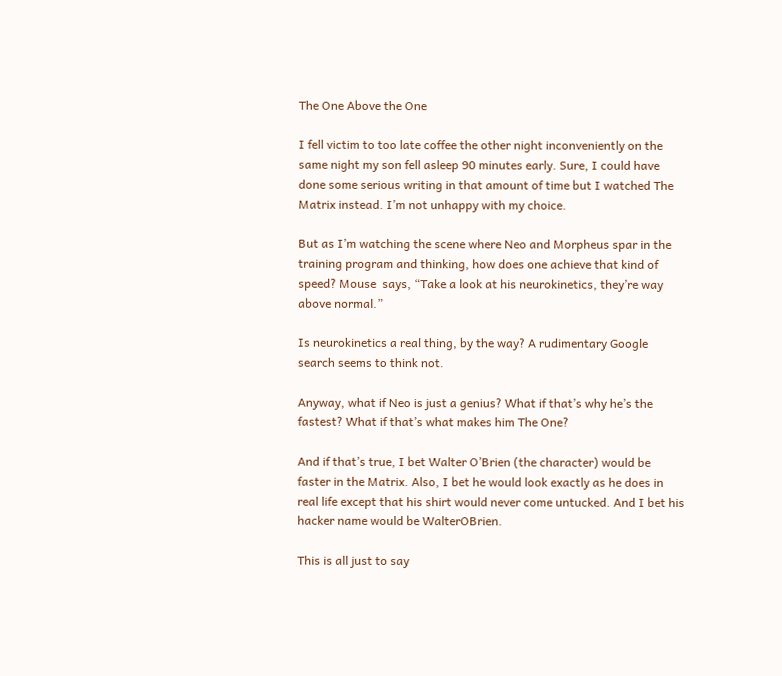The One Above the One

I fell victim to too late coffee the other night inconveniently on the same night my son fell asleep 90 minutes early. Sure, I could have done some serious writing in that amount of time but I watched The Matrix instead. I’m not unhappy with my choice.

But as I’m watching the scene where Neo and Morpheus spar in the training program and thinking, how does one achieve that kind of speed? Mouse  says, “Take a look at his neurokinetics, they’re way above normal.”

Is neurokinetics a real thing, by the way? A rudimentary Google search seems to think not.

Anyway, what if Neo is just a genius? What if that’s why he’s the fastest? What if that’s what makes him The One?

And if that’s true, I bet Walter O’Brien (the character) would be faster in the Matrix. Also, I bet he would look exactly as he does in real life except that his shirt would never come untucked. And I bet his hacker name would be WalterOBrien.

This is all just to say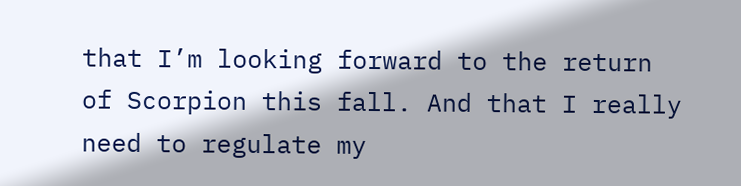that I’m looking forward to the return of Scorpion this fall. And that I really need to regulate my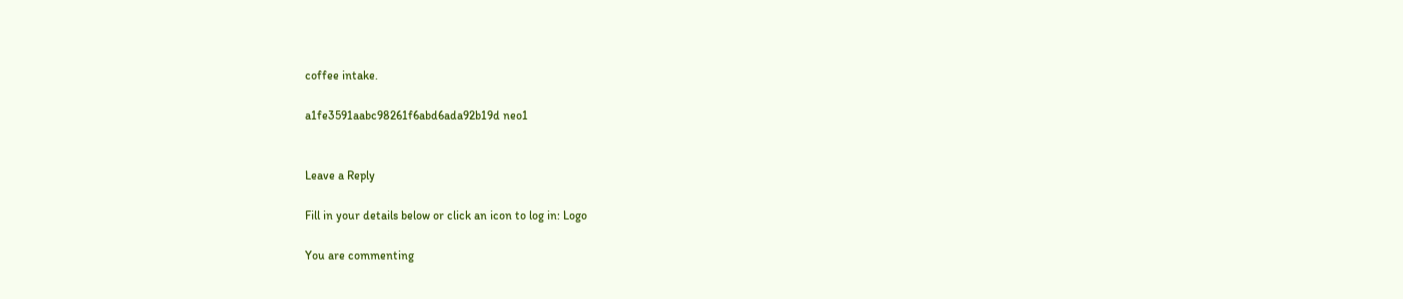coffee intake.

a1fe3591aabc98261f6abd6ada92b19d neo1


Leave a Reply

Fill in your details below or click an icon to log in: Logo

You are commenting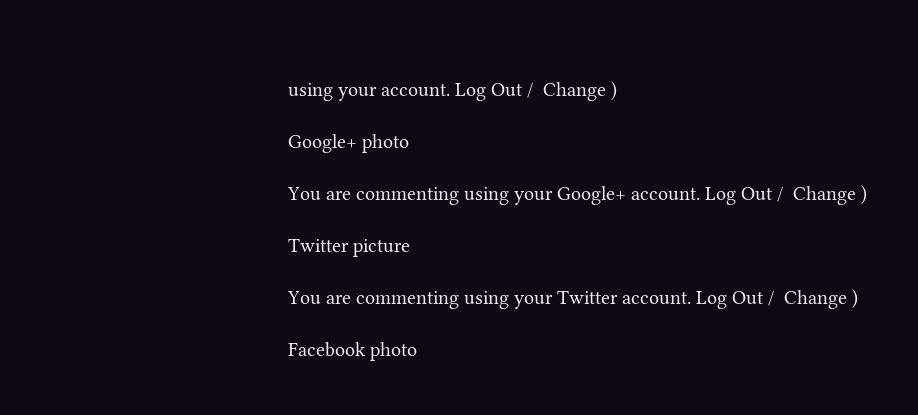using your account. Log Out /  Change )

Google+ photo

You are commenting using your Google+ account. Log Out /  Change )

Twitter picture

You are commenting using your Twitter account. Log Out /  Change )

Facebook photo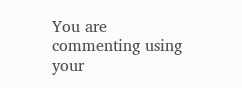You are commenting using your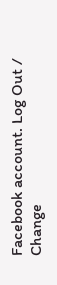Facebook account. Log Out /  Change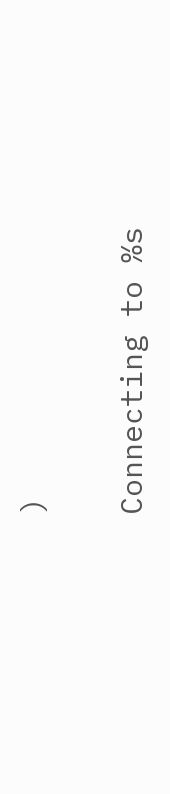)


Connecting to %s